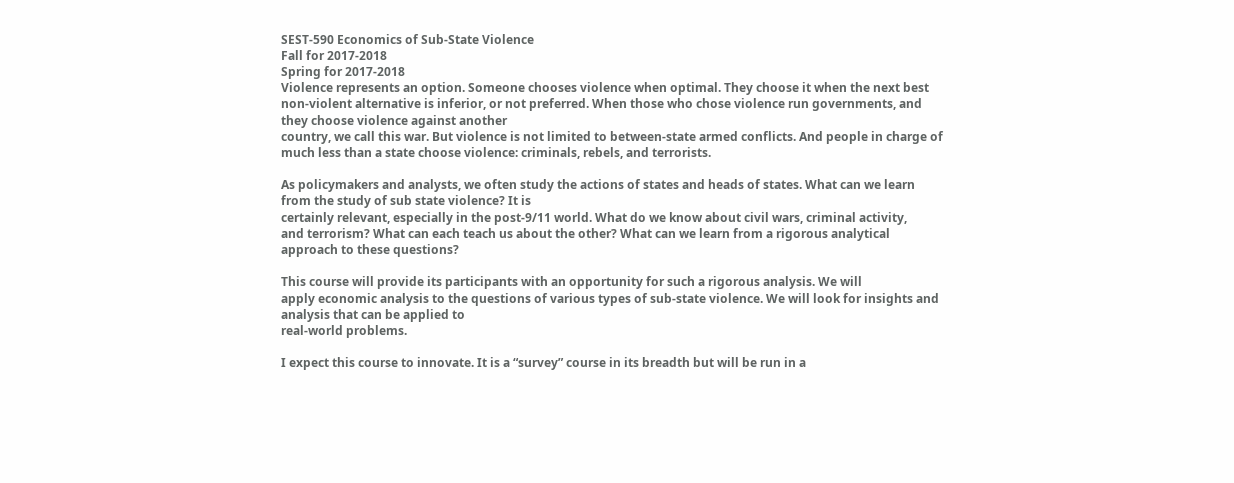SEST-590 Economics of Sub-State Violence
Fall for 2017-2018
Spring for 2017-2018
Violence represents an option. Someone chooses violence when optimal. They choose it when the next best non-violent alternative is inferior, or not preferred. When those who chose violence run governments, and they choose violence against another
country, we call this war. But violence is not limited to between-state armed conflicts. And people in charge of much less than a state choose violence: criminals, rebels, and terrorists.

As policymakers and analysts, we often study the actions of states and heads of states. What can we learn from the study of sub state violence? It is
certainly relevant, especially in the post-9/11 world. What do we know about civil wars, criminal activity,
and terrorism? What can each teach us about the other? What can we learn from a rigorous analytical approach to these questions?

This course will provide its participants with an opportunity for such a rigorous analysis. We will
apply economic analysis to the questions of various types of sub-state violence. We will look for insights and analysis that can be applied to
real-world problems.

I expect this course to innovate. It is a “survey” course in its breadth but will be run in a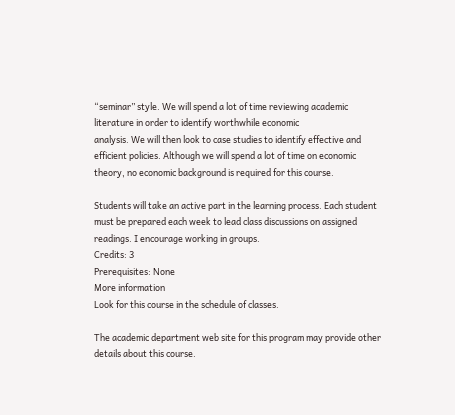“seminar” style. We will spend a lot of time reviewing academic literature in order to identify worthwhile economic
analysis. We will then look to case studies to identify effective and efficient policies. Although we will spend a lot of time on economic theory, no economic background is required for this course.

Students will take an active part in the learning process. Each student must be prepared each week to lead class discussions on assigned readings. I encourage working in groups.
Credits: 3
Prerequisites: None
More information
Look for this course in the schedule of classes.

The academic department web site for this program may provide other details about this course.